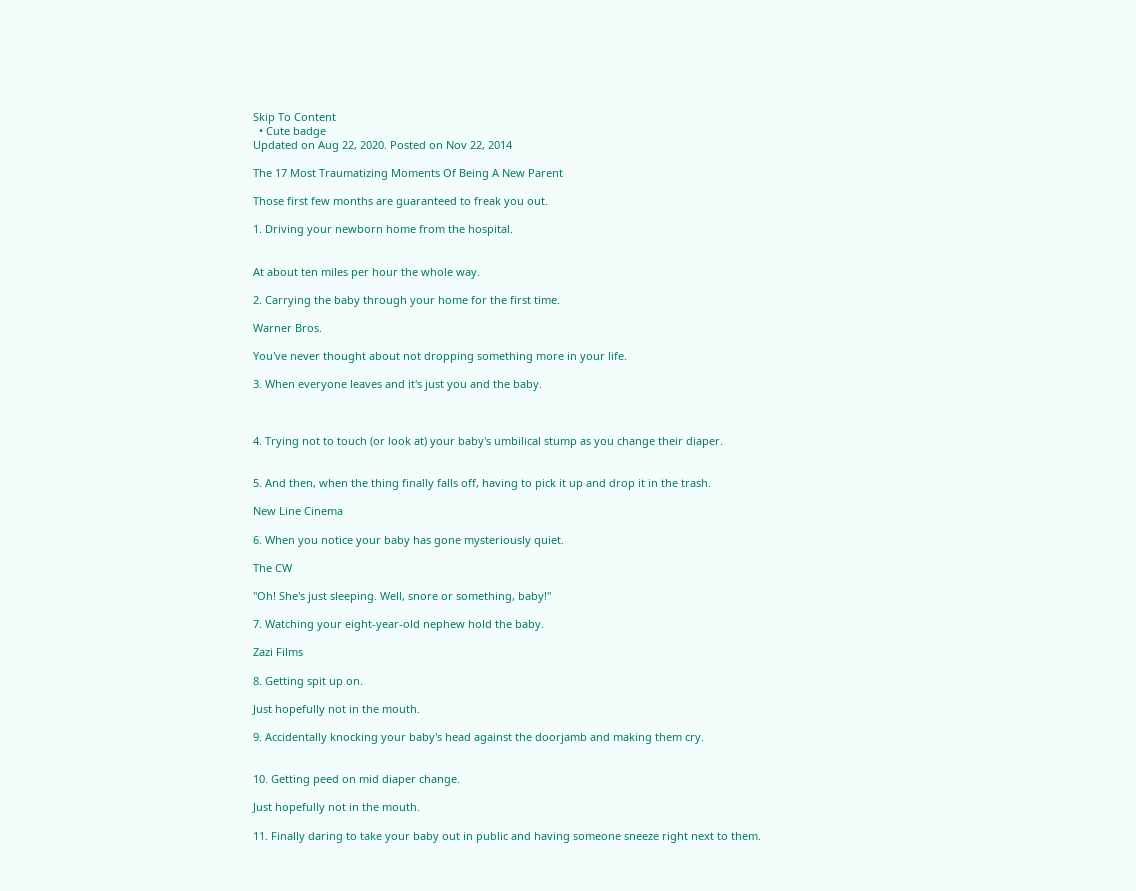Skip To Content
  • Cute badge
Updated on Aug 22, 2020. Posted on Nov 22, 2014

The 17 Most Traumatizing Moments Of Being A New Parent

Those first few months are guaranteed to freak you out.

1. Driving your newborn home from the hospital.


At about ten miles per hour the whole way.

2. Carrying the baby through your home for the first time.

Warner Bros.

You've never thought about not dropping something more in your life.

3. When everyone leaves and it's just you and the baby.



4. Trying not to touch (or look at) your baby's umbilical stump as you change their diaper.


5. And then, when the thing finally falls off, having to pick it up and drop it in the trash.

New Line Cinema

6. When you notice your baby has gone mysteriously quiet.

The CW

"Oh! She's just sleeping. Well, snore or something, baby!"

7. Watching your eight-year-old nephew hold the baby.

Zazi Films

8. Getting spit up on.

Just hopefully not in the mouth.

9. Accidentally knocking your baby's head against the doorjamb and making them cry.


10. Getting peed on mid diaper change.

Just hopefully not in the mouth.

11. Finally daring to take your baby out in public and having someone sneeze right next to them.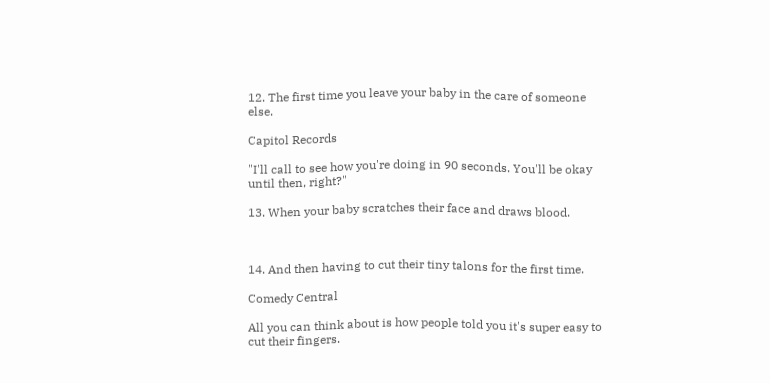12. The first time you leave your baby in the care of someone else.

Capitol Records

"I'll call to see how you're doing in 90 seconds. You'll be okay until then, right?"

13. When your baby scratches their face and draws blood.



14. And then having to cut their tiny talons for the first time.

Comedy Central

All you can think about is how people told you it's super easy to cut their fingers.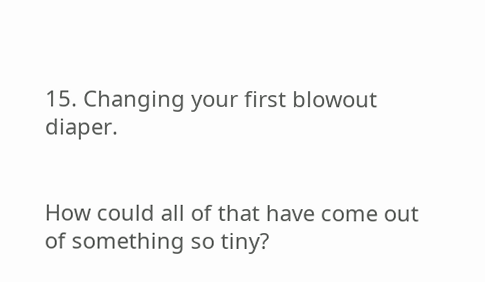15. Changing your first blowout diaper.


How could all of that have come out of something so tiny?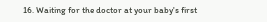16. Waiting for the doctor at your baby's first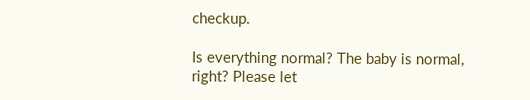checkup.

Is everything normal? The baby is normal, right? Please let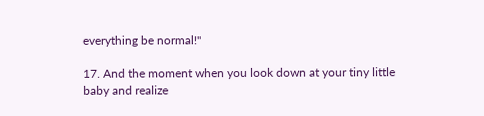everything be normal!"

17. And the moment when you look down at your tiny little baby and realize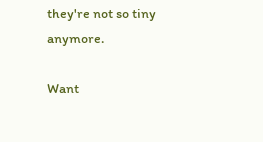they're not so tiny anymore.

Want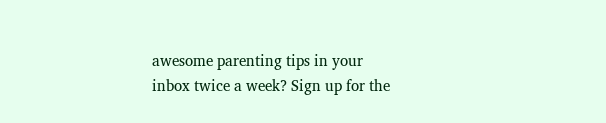awesome parenting tips in your inbox twice a week? Sign up for the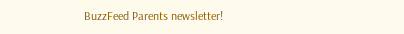BuzzFeed Parents newsletter!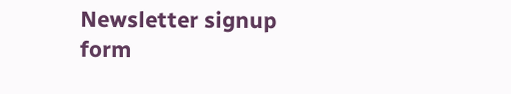Newsletter signup form